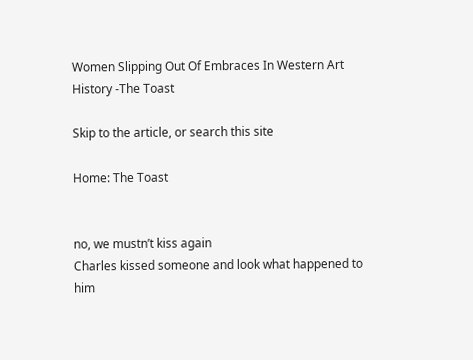Women Slipping Out Of Embraces In Western Art History -The Toast

Skip to the article, or search this site

Home: The Toast


no, we mustn’t kiss again
Charles kissed someone and look what happened to him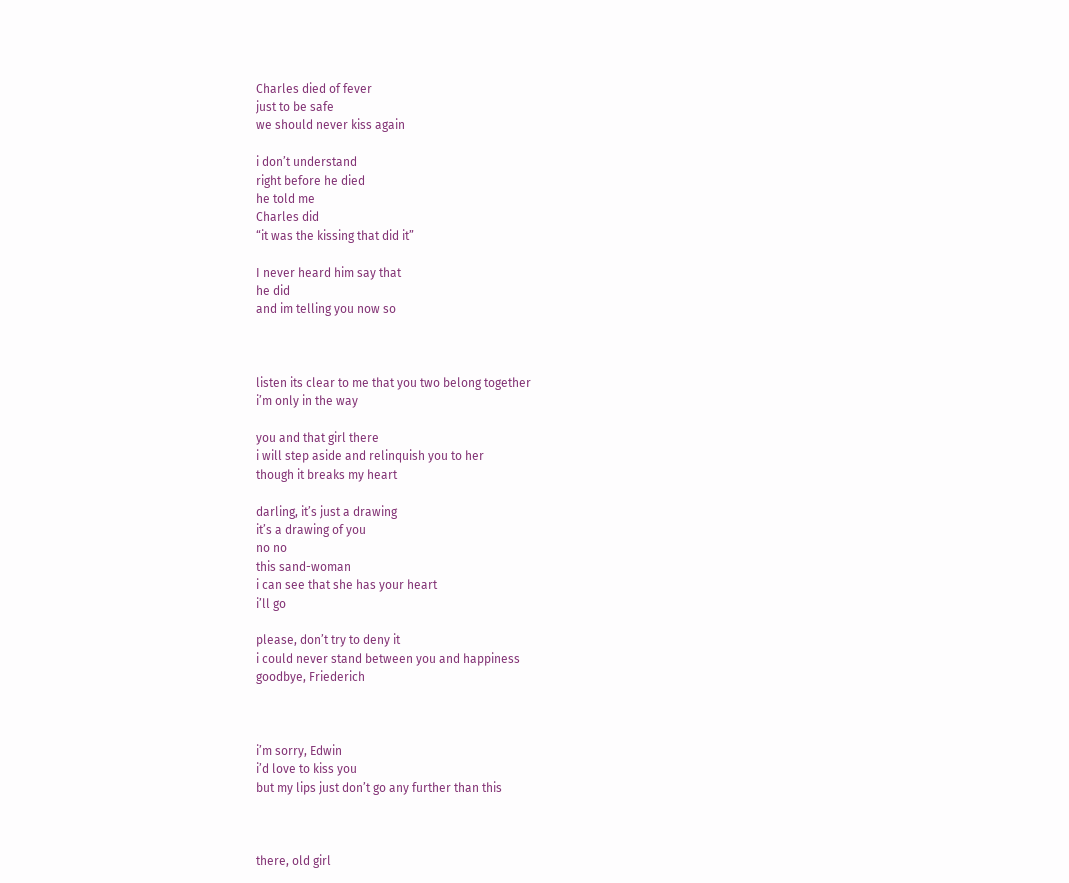Charles died of fever
just to be safe
we should never kiss again

i don’t understand
right before he died
he told me
Charles did
“it was the kissing that did it”

I never heard him say that
he did
and im telling you now so



listen its clear to me that you two belong together
i’m only in the way

you and that girl there
i will step aside and relinquish you to her
though it breaks my heart

darling, it’s just a drawing
it’s a drawing of you
no no
this sand-woman
i can see that she has your heart
i’ll go

please, don’t try to deny it
i could never stand between you and happiness
goodbye, Friederich



i’m sorry, Edwin
i’d love to kiss you
but my lips just don’t go any further than this



there, old girl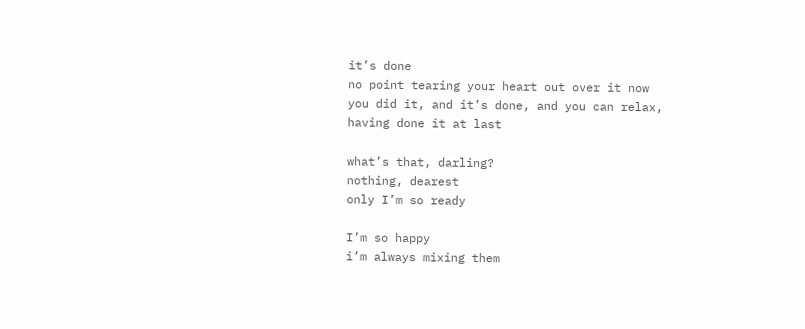it’s done
no point tearing your heart out over it now
you did it, and it’s done, and you can relax, having done it at last

what’s that, darling?
nothing, dearest
only I’m so ready

I’m so happy
i’m always mixing them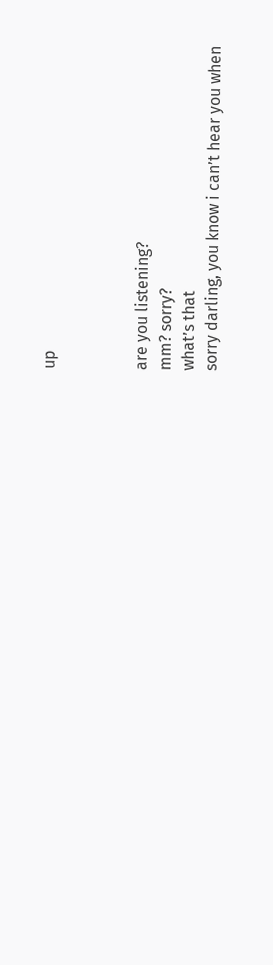up



are you listening?
mm? sorry?
what’s that
sorry darling, you know i can’t hear you when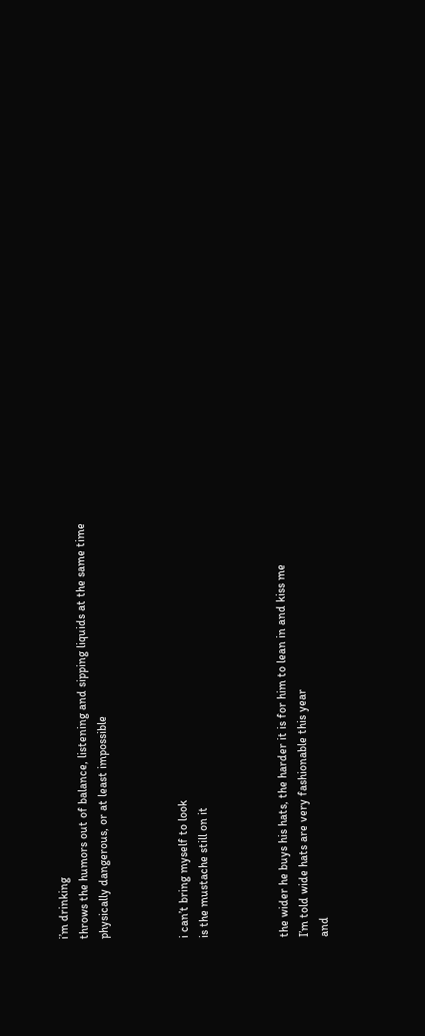i’m drinking
throws the humors out of balance, listening and sipping liquids at the same time
physically dangerous, or at least impossible



i can’t bring myself to look
is the mustache still on it



the wider he buys his hats, the harder it is for him to lean in and kiss me
I’m told wide hats are very fashionable this year
and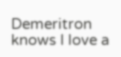Demeritron knows I love a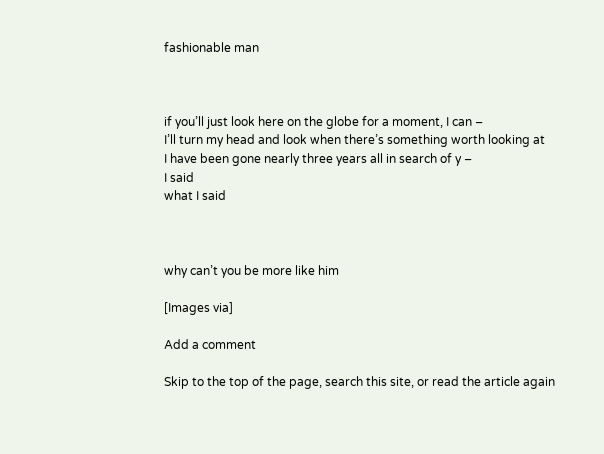fashionable man



if you’ll just look here on the globe for a moment, I can –
I’ll turn my head and look when there’s something worth looking at
I have been gone nearly three years all in search of y –
I said
what I said



why can’t you be more like him

[Images via]

Add a comment

Skip to the top of the page, search this site, or read the article again